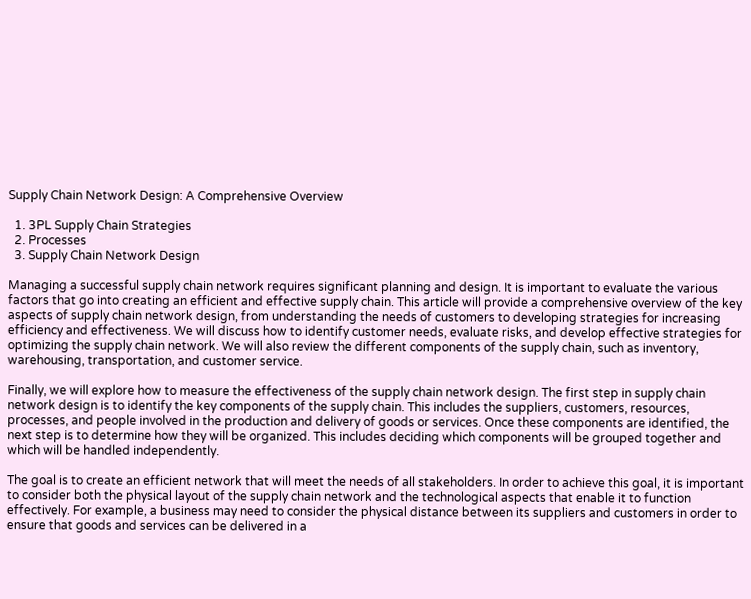Supply Chain Network Design: A Comprehensive Overview

  1. 3PL Supply Chain Strategies
  2. Processes
  3. Supply Chain Network Design

Managing a successful supply chain network requires significant planning and design. It is important to evaluate the various factors that go into creating an efficient and effective supply chain. This article will provide a comprehensive overview of the key aspects of supply chain network design, from understanding the needs of customers to developing strategies for increasing efficiency and effectiveness. We will discuss how to identify customer needs, evaluate risks, and develop effective strategies for optimizing the supply chain network. We will also review the different components of the supply chain, such as inventory, warehousing, transportation, and customer service.

Finally, we will explore how to measure the effectiveness of the supply chain network design. The first step in supply chain network design is to identify the key components of the supply chain. This includes the suppliers, customers, resources, processes, and people involved in the production and delivery of goods or services. Once these components are identified, the next step is to determine how they will be organized. This includes deciding which components will be grouped together and which will be handled independently.

The goal is to create an efficient network that will meet the needs of all stakeholders. In order to achieve this goal, it is important to consider both the physical layout of the supply chain network and the technological aspects that enable it to function effectively. For example, a business may need to consider the physical distance between its suppliers and customers in order to ensure that goods and services can be delivered in a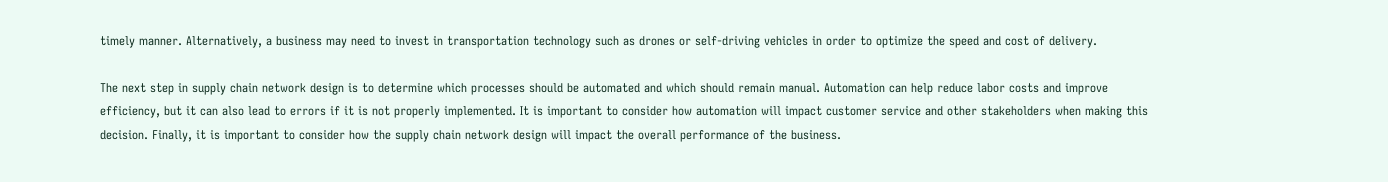timely manner. Alternatively, a business may need to invest in transportation technology such as drones or self-driving vehicles in order to optimize the speed and cost of delivery.

The next step in supply chain network design is to determine which processes should be automated and which should remain manual. Automation can help reduce labor costs and improve efficiency, but it can also lead to errors if it is not properly implemented. It is important to consider how automation will impact customer service and other stakeholders when making this decision. Finally, it is important to consider how the supply chain network design will impact the overall performance of the business.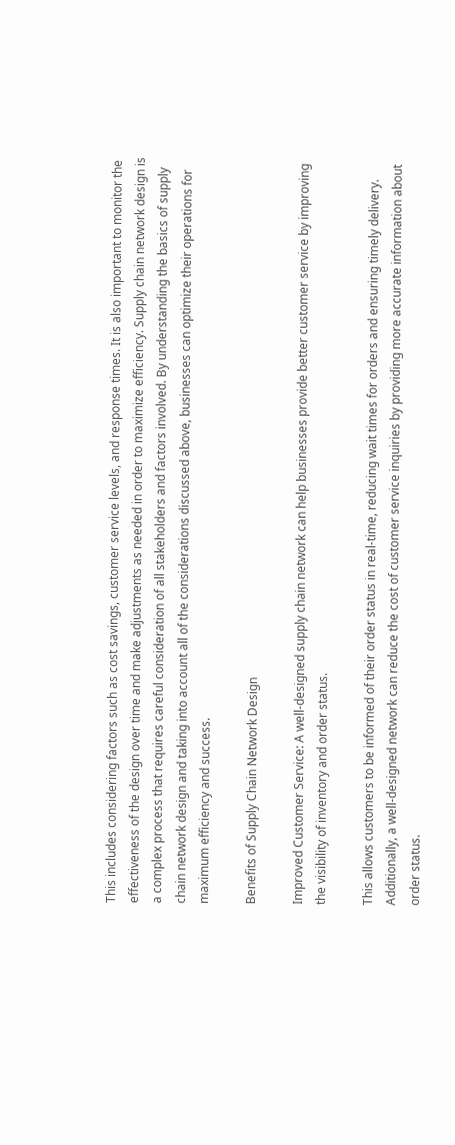This includes considering factors such as cost savings, customer service levels, and response times. It is also important to monitor the effectiveness of the design over time and make adjustments as needed in order to maximize efficiency. Supply chain network design is a complex process that requires careful consideration of all stakeholders and factors involved. By understanding the basics of supply chain network design and taking into account all of the considerations discussed above, businesses can optimize their operations for maximum efficiency and success.

Benefits of Supply Chain Network Design

Improved Customer Service: A well-designed supply chain network can help businesses provide better customer service by improving the visibility of inventory and order status.

This allows customers to be informed of their order status in real-time, reducing wait times for orders and ensuring timely delivery. Additionally, a well-designed network can reduce the cost of customer service inquiries by providing more accurate information about order status.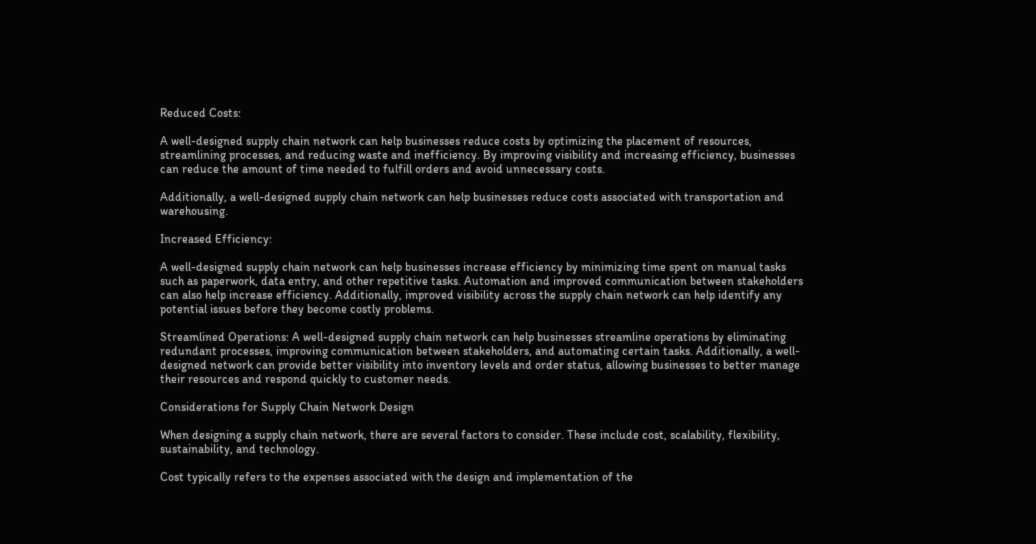Reduced Costs:

A well-designed supply chain network can help businesses reduce costs by optimizing the placement of resources, streamlining processes, and reducing waste and inefficiency. By improving visibility and increasing efficiency, businesses can reduce the amount of time needed to fulfill orders and avoid unnecessary costs.

Additionally, a well-designed supply chain network can help businesses reduce costs associated with transportation and warehousing.

Increased Efficiency:

A well-designed supply chain network can help businesses increase efficiency by minimizing time spent on manual tasks such as paperwork, data entry, and other repetitive tasks. Automation and improved communication between stakeholders can also help increase efficiency. Additionally, improved visibility across the supply chain network can help identify any potential issues before they become costly problems.

Streamlined Operations: A well-designed supply chain network can help businesses streamline operations by eliminating redundant processes, improving communication between stakeholders, and automating certain tasks. Additionally, a well-designed network can provide better visibility into inventory levels and order status, allowing businesses to better manage their resources and respond quickly to customer needs.

Considerations for Supply Chain Network Design

When designing a supply chain network, there are several factors to consider. These include cost, scalability, flexibility, sustainability, and technology.

Cost typically refers to the expenses associated with the design and implementation of the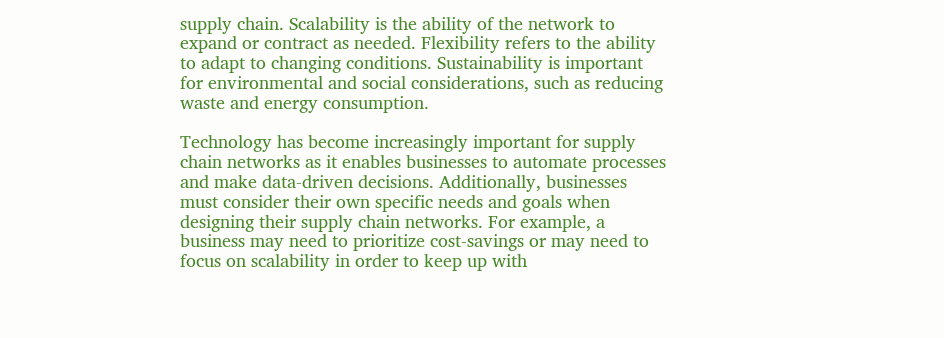supply chain. Scalability is the ability of the network to expand or contract as needed. Flexibility refers to the ability to adapt to changing conditions. Sustainability is important for environmental and social considerations, such as reducing waste and energy consumption.

Technology has become increasingly important for supply chain networks as it enables businesses to automate processes and make data-driven decisions. Additionally, businesses must consider their own specific needs and goals when designing their supply chain networks. For example, a business may need to prioritize cost-savings or may need to focus on scalability in order to keep up with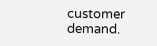customer demand.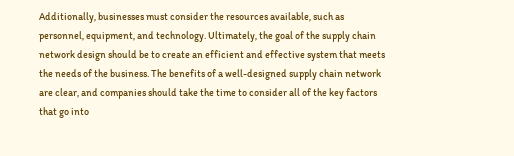Additionally, businesses must consider the resources available, such as personnel, equipment, and technology. Ultimately, the goal of the supply chain network design should be to create an efficient and effective system that meets the needs of the business. The benefits of a well-designed supply chain network are clear, and companies should take the time to consider all of the key factors that go into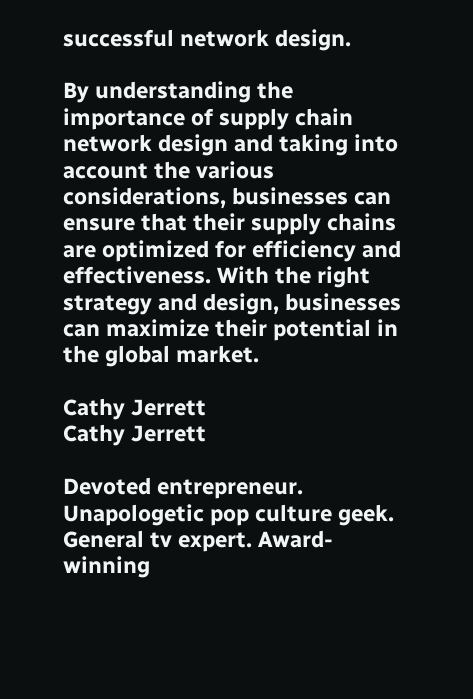successful network design.

By understanding the importance of supply chain network design and taking into account the various considerations, businesses can ensure that their supply chains are optimized for efficiency and effectiveness. With the right strategy and design, businesses can maximize their potential in the global market.

Cathy Jerrett
Cathy Jerrett

Devoted entrepreneur. Unapologetic pop culture geek. General tv expert. Award-winning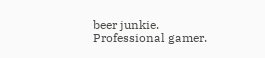beer junkie. Professional gamer.